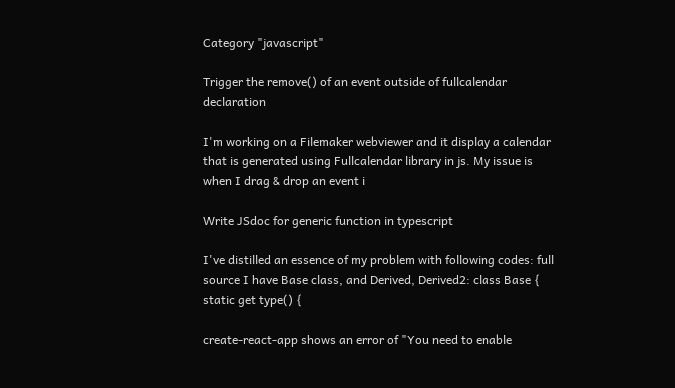Category "javascript"

Trigger the remove() of an event outside of fullcalendar declaration

I'm working on a Filemaker webviewer and it display a calendar that is generated using Fullcalendar library in js. My issue is when I drag & drop an event i

Write JSdoc for generic function in typescript

I've distilled an essence of my problem with following codes: full source I have Base class, and Derived, Derived2: class Base { static get type() {

create-react-app shows an error of "You need to enable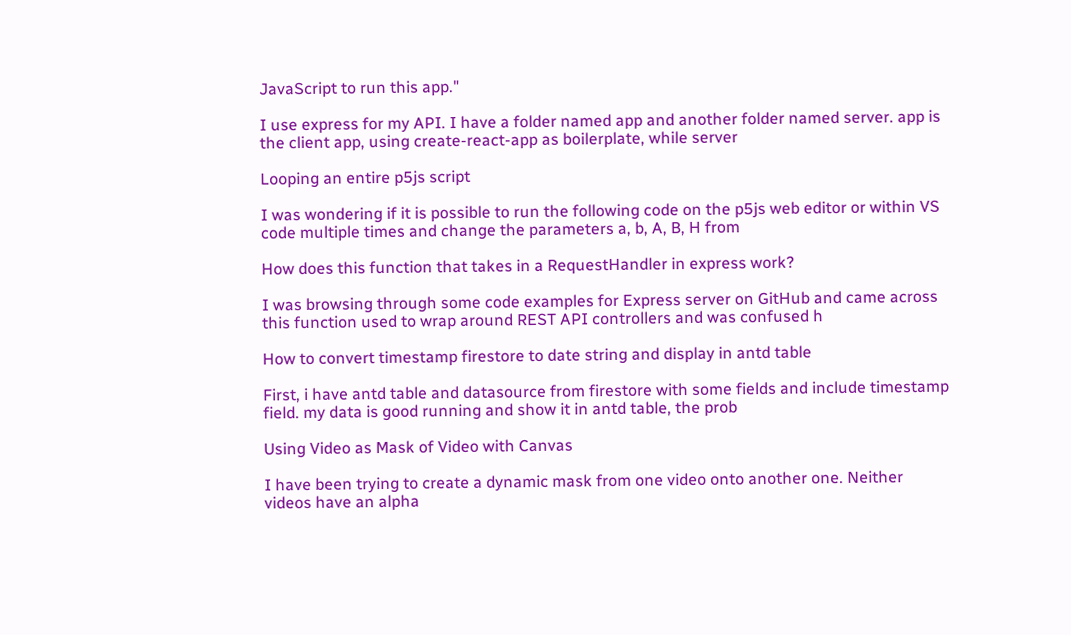JavaScript to run this app."

I use express for my API. I have a folder named app and another folder named server. app is the client app, using create-react-app as boilerplate, while server

Looping an entire p5js script

I was wondering if it is possible to run the following code on the p5js web editor or within VS code multiple times and change the parameters a, b, A, B, H from

How does this function that takes in a RequestHandler in express work?

I was browsing through some code examples for Express server on GitHub and came across this function used to wrap around REST API controllers and was confused h

How to convert timestamp firestore to date string and display in antd table

First, i have antd table and datasource from firestore with some fields and include timestamp field. my data is good running and show it in antd table, the prob

Using Video as Mask of Video with Canvas

I have been trying to create a dynamic mask from one video onto another one. Neither videos have an alpha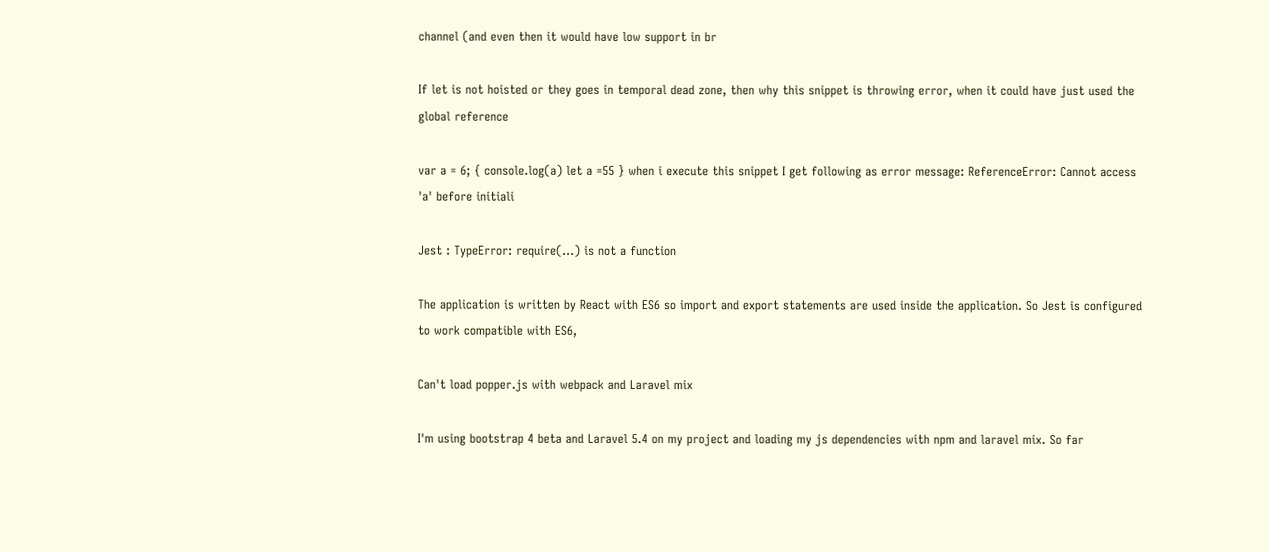channel (and even then it would have low support in br

If let is not hoisted or they goes in temporal dead zone, then why this snippet is throwing error, when it could have just used the global reference

var a = 6; { console.log(a) let a =55 } when i execute this snippet I get following as error message: ReferenceError: Cannot access 'a' before initiali

Jest : TypeError: require(...) is not a function

The application is written by React with ES6 so import and export statements are used inside the application. So Jest is configured to work compatible with ES6,

Can't load popper.js with webpack and Laravel mix

I'm using bootstrap 4 beta and Laravel 5.4 on my project and loading my js dependencies with npm and laravel mix. So far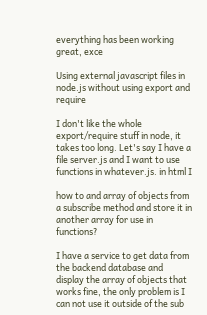everything has been working great, exce

Using external javascript files in node.js without using export and require

I don't like the whole export/require stuff in node, it takes too long. Let's say I have a file server.js and I want to use functions in whatever.js. in html I

how to and array of objects from a subscribe method and store it in another array for use in functions?

I have a service to get data from the backend database and display the array of objects that works fine, the only problem is I can not use it outside of the sub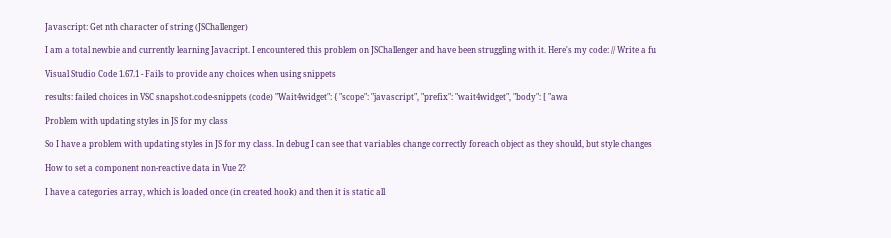Javascript: Get nth character of string (JSChallenger)

I am a total newbie and currently learning Javacript. I encountered this problem on JSChallenger and have been struggling with it. Here's my code: // Write a fu

Visual Studio Code 1.67.1 - Fails to provide any choices when using snippets

results: failed choices in VSC snapshot.code-snippets (code) "Wait4widget": { "scope": "javascript", "prefix": "wait4widget", "body": [ "awa

Problem with updating styles in JS for my class

So I have a problem with updating styles in JS for my class. In debug I can see that variables change correctly foreach object as they should, but style changes

How to set a component non-reactive data in Vue 2?

I have a categories array, which is loaded once (in created hook) and then it is static all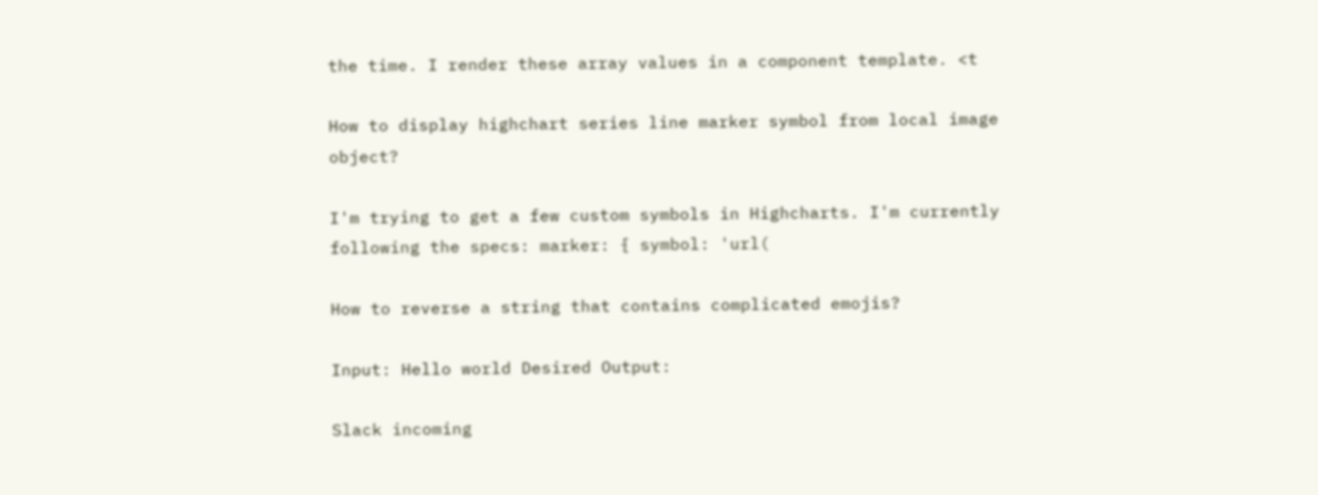the time. I render these array values in a component template. <t

How to display highchart series line marker symbol from local image object?

I'm trying to get a few custom symbols in Highcharts. I'm currently following the specs: marker: { symbol: 'url(

How to reverse a string that contains complicated emojis?

Input: Hello world Desired Output:

Slack incoming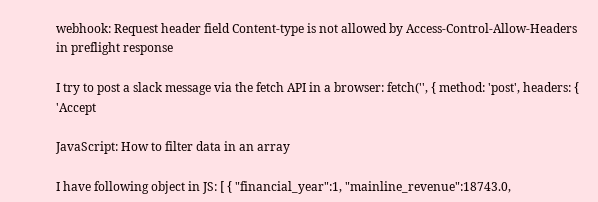webhook: Request header field Content-type is not allowed by Access-Control-Allow-Headers in preflight response

I try to post a slack message via the fetch API in a browser: fetch('', { method: 'post', headers: { 'Accept

JavaScript: How to filter data in an array

I have following object in JS: [ { "financial_year":1, "mainline_revenue":18743.0,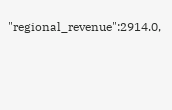"regional_revenue":2914.0,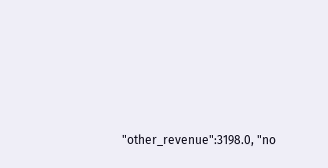"other_revenue":3198.0, "no